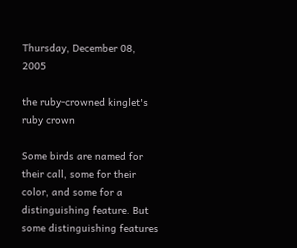Thursday, December 08, 2005

the ruby-crowned kinglet's ruby crown

Some birds are named for their call, some for their color, and some for a distinguishing feature. But some distinguishing features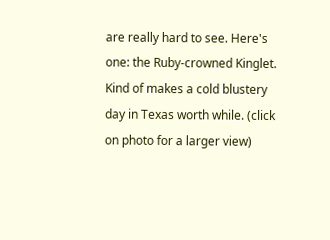are really hard to see. Here's one: the Ruby-crowned Kinglet. Kind of makes a cold blustery day in Texas worth while. (click on photo for a larger view)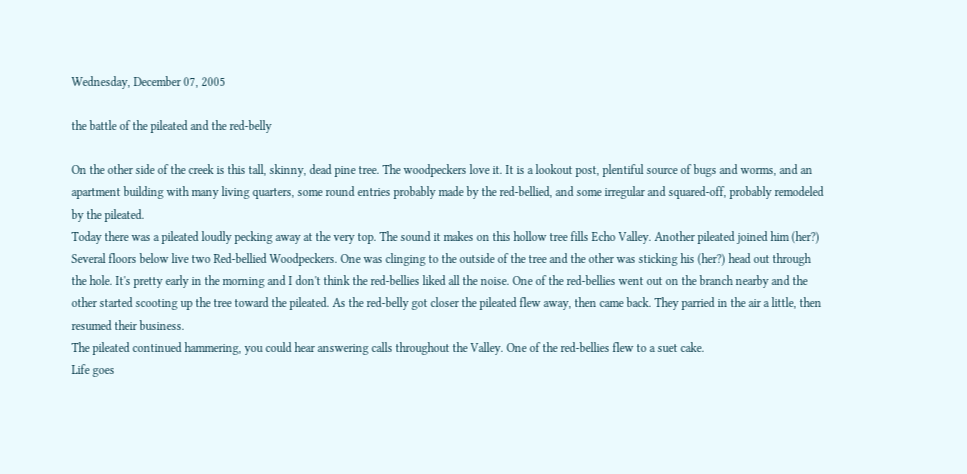Wednesday, December 07, 2005

the battle of the pileated and the red-belly

On the other side of the creek is this tall, skinny, dead pine tree. The woodpeckers love it. It is a lookout post, plentiful source of bugs and worms, and an apartment building with many living quarters, some round entries probably made by the red-bellied, and some irregular and squared-off, probably remodeled by the pileated.
Today there was a pileated loudly pecking away at the very top. The sound it makes on this hollow tree fills Echo Valley. Another pileated joined him (her?) Several floors below live two Red-bellied Woodpeckers. One was clinging to the outside of the tree and the other was sticking his (her?) head out through the hole. It's pretty early in the morning and I don't think the red-bellies liked all the noise. One of the red-bellies went out on the branch nearby and the other started scooting up the tree toward the pileated. As the red-belly got closer the pileated flew away, then came back. They parried in the air a little, then resumed their business.
The pileated continued hammering, you could hear answering calls throughout the Valley. One of the red-bellies flew to a suet cake.
Life goes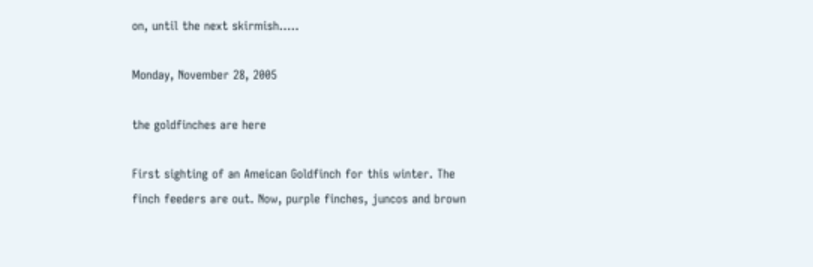on, until the next skirmish.....

Monday, November 28, 2005

the goldfinches are here

First sighting of an Ameican Goldfinch for this winter. The finch feeders are out. Now, purple finches, juncos and brown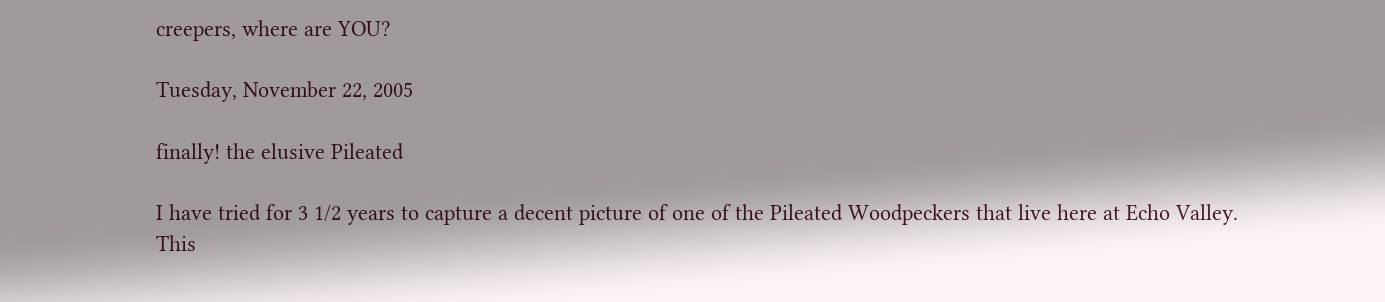creepers, where are YOU?

Tuesday, November 22, 2005

finally! the elusive Pileated

I have tried for 3 1/2 years to capture a decent picture of one of the Pileated Woodpeckers that live here at Echo Valley. This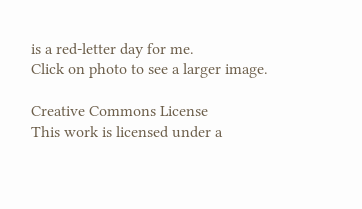is a red-letter day for me.
Click on photo to see a larger image.

Creative Commons License
This work is licensed under a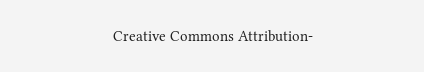Creative Commons Attribution-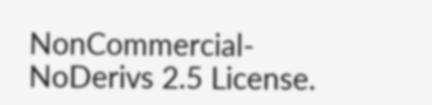NonCommercial-NoDerivs 2.5 License.